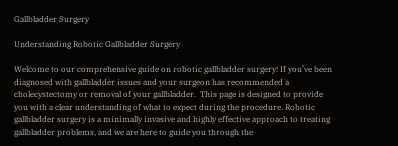Gallbladder Surgery

Understanding Robotic Gallbladder Surgery

Welcome to our comprehensive guide on robotic gallbladder surgery! If you’ve been diagnosed with gallbladder issues and your surgeon has recommended a cholecystectomy or removal of your gallbladder.  This page is designed to provide you with a clear understanding of what to expect during the procedure. Robotic gallbladder surgery is a minimally invasive and highly effective approach to treating gallbladder problems, and we are here to guide you through the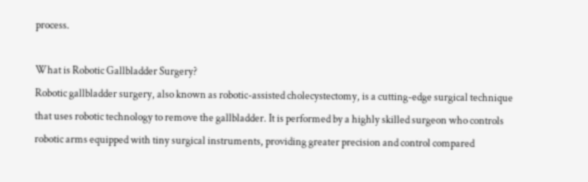process.

What is Robotic Gallbladder Surgery?
Robotic gallbladder surgery, also known as robotic-assisted cholecystectomy, is a cutting-edge surgical technique that uses robotic technology to remove the gallbladder. It is performed by a highly skilled surgeon who controls robotic arms equipped with tiny surgical instruments, providing greater precision and control compared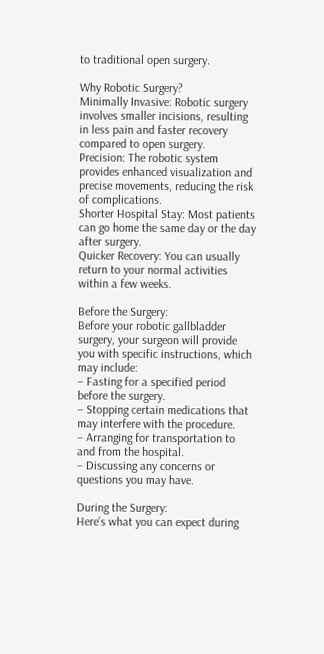to traditional open surgery.

Why Robotic Surgery?
Minimally Invasive: Robotic surgery involves smaller incisions, resulting in less pain and faster recovery compared to open surgery.
Precision: The robotic system provides enhanced visualization and precise movements, reducing the risk of complications.
Shorter Hospital Stay: Most patients can go home the same day or the day after surgery.
Quicker Recovery: You can usually return to your normal activities within a few weeks.

Before the Surgery:
Before your robotic gallbladder surgery, your surgeon will provide you with specific instructions, which may include:
– Fasting for a specified period before the surgery.
– Stopping certain medications that may interfere with the procedure.
– Arranging for transportation to and from the hospital.
– Discussing any concerns or questions you may have.

During the Surgery:
Here’s what you can expect during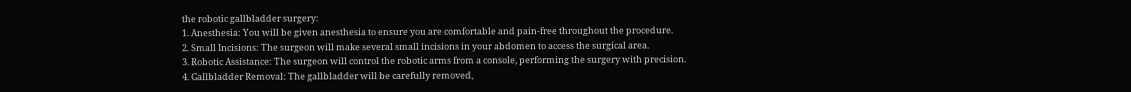the robotic gallbladder surgery:
1. Anesthesia: You will be given anesthesia to ensure you are comfortable and pain-free throughout the procedure.
2. Small Incisions: The surgeon will make several small incisions in your abdomen to access the surgical area.
3. Robotic Assistance: The surgeon will control the robotic arms from a console, performing the surgery with precision.
4. Gallbladder Removal: The gallbladder will be carefully removed,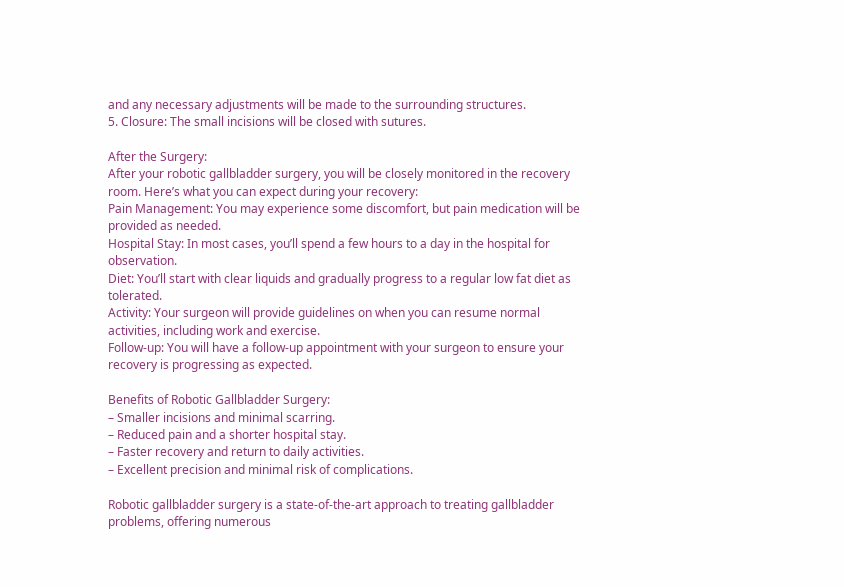and any necessary adjustments will be made to the surrounding structures.
5. Closure: The small incisions will be closed with sutures.

After the Surgery:
After your robotic gallbladder surgery, you will be closely monitored in the recovery room. Here’s what you can expect during your recovery:
Pain Management: You may experience some discomfort, but pain medication will be provided as needed.
Hospital Stay: In most cases, you’ll spend a few hours to a day in the hospital for observation.
Diet: You’ll start with clear liquids and gradually progress to a regular low fat diet as tolerated.
Activity: Your surgeon will provide guidelines on when you can resume normal activities, including work and exercise.
Follow-up: You will have a follow-up appointment with your surgeon to ensure your recovery is progressing as expected.

Benefits of Robotic Gallbladder Surgery:
– Smaller incisions and minimal scarring.
– Reduced pain and a shorter hospital stay.
– Faster recovery and return to daily activities.
– Excellent precision and minimal risk of complications.

Robotic gallbladder surgery is a state-of-the-art approach to treating gallbladder problems, offering numerous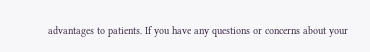advantages to patients. If you have any questions or concerns about your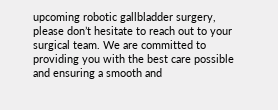upcoming robotic gallbladder surgery, please don’t hesitate to reach out to your surgical team. We are committed to providing you with the best care possible and ensuring a smooth and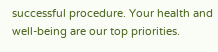successful procedure. Your health and well-being are our top priorities.